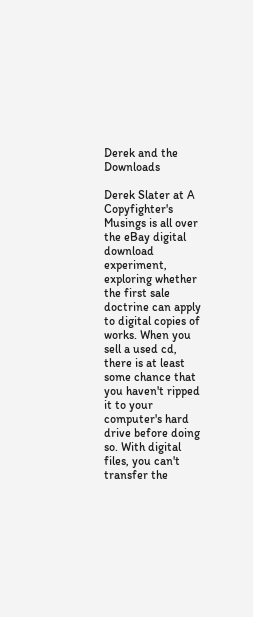Derek and the Downloads

Derek Slater at A Copyfighter's Musings is all over the eBay digital download experiment, exploring whether the first sale doctrine can apply to digital copies of works. When you sell a used cd, there is at least some chance that you haven't ripped it to your computer's hard drive before doing so. With digital files, you can't transfer the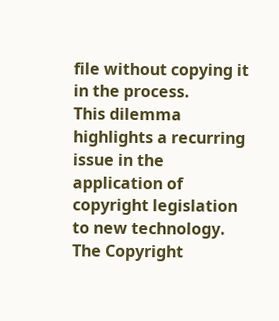file without copying it in the process.
This dilemma highlights a recurring issue in the application of copyright legislation to new technology. The Copyright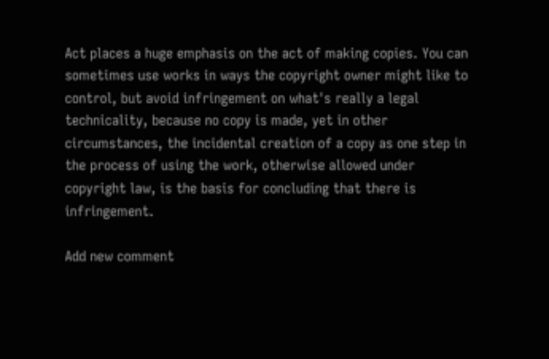Act places a huge emphasis on the act of making copies. You can sometimes use works in ways the copyright owner might like to control, but avoid infringement on what's really a legal technicality, because no copy is made, yet in other circumstances, the incidental creation of a copy as one step in the process of using the work, otherwise allowed under copyright law, is the basis for concluding that there is infringement.

Add new comment